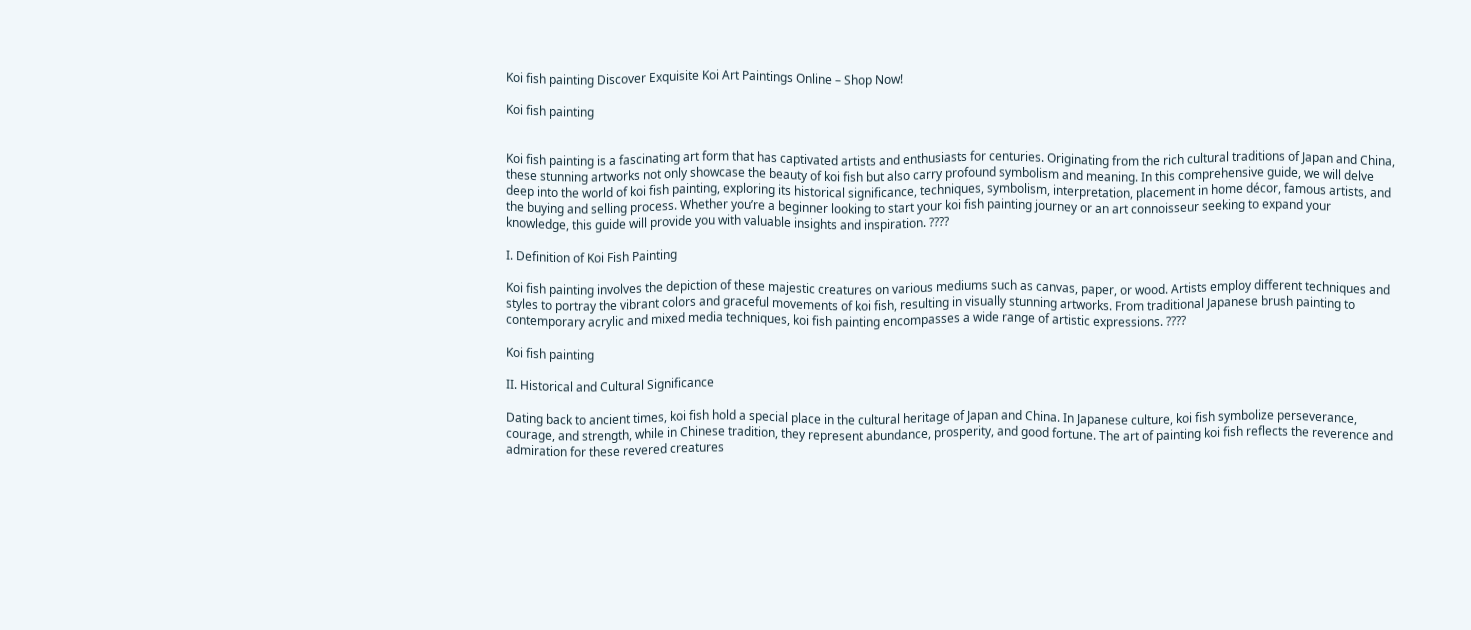Koi fish painting Discover Exquisite Koi Art Paintings Online – Shop Now!

Koi fish painting


Koi fish painting is a fascinating art form that has captivated artists and enthusiasts for centuries. Originating from the rich cultural traditions of Japan and China, these stunning artworks not only showcase the beauty of koi fish but also carry profound symbolism and meaning. In this comprehensive guide, we will delve deep into the world of koi fish painting, exploring its historical significance, techniques, symbolism, interpretation, placement in home décor, famous artists, and the buying and selling process. Whether you’re a beginner looking to start your koi fish painting journey or an art connoisseur seeking to expand your knowledge, this guide will provide you with valuable insights and inspiration. ????

I. Definition of Koi Fish Painting

Koi fish painting involves the depiction of these majestic creatures on various mediums such as canvas, paper, or wood. Artists employ different techniques and styles to portray the vibrant colors and graceful movements of koi fish, resulting in visually stunning artworks. From traditional Japanese brush painting to contemporary acrylic and mixed media techniques, koi fish painting encompasses a wide range of artistic expressions. ????

Koi fish painting

II. Historical and Cultural Significance

Dating back to ancient times, koi fish hold a special place in the cultural heritage of Japan and China. In Japanese culture, koi fish symbolize perseverance, courage, and strength, while in Chinese tradition, they represent abundance, prosperity, and good fortune. The art of painting koi fish reflects the reverence and admiration for these revered creatures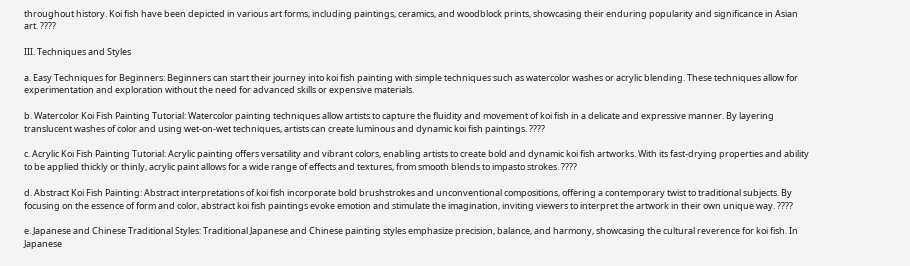throughout history. Koi fish have been depicted in various art forms, including paintings, ceramics, and woodblock prints, showcasing their enduring popularity and significance in Asian art. ????

III. Techniques and Styles

a. Easy Techniques for Beginners: Beginners can start their journey into koi fish painting with simple techniques such as watercolor washes or acrylic blending. These techniques allow for experimentation and exploration without the need for advanced skills or expensive materials.

b. Watercolor Koi Fish Painting Tutorial: Watercolor painting techniques allow artists to capture the fluidity and movement of koi fish in a delicate and expressive manner. By layering translucent washes of color and using wet-on-wet techniques, artists can create luminous and dynamic koi fish paintings. ????

c. Acrylic Koi Fish Painting Tutorial: Acrylic painting offers versatility and vibrant colors, enabling artists to create bold and dynamic koi fish artworks. With its fast-drying properties and ability to be applied thickly or thinly, acrylic paint allows for a wide range of effects and textures, from smooth blends to impasto strokes. ????

d. Abstract Koi Fish Painting: Abstract interpretations of koi fish incorporate bold brushstrokes and unconventional compositions, offering a contemporary twist to traditional subjects. By focusing on the essence of form and color, abstract koi fish paintings evoke emotion and stimulate the imagination, inviting viewers to interpret the artwork in their own unique way. ????

e. Japanese and Chinese Traditional Styles: Traditional Japanese and Chinese painting styles emphasize precision, balance, and harmony, showcasing the cultural reverence for koi fish. In Japanese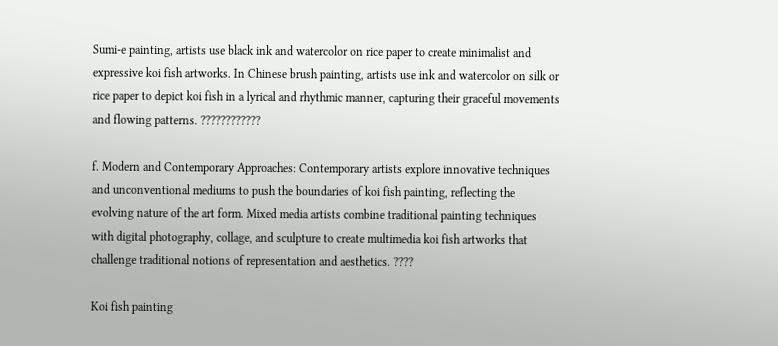Sumi-e painting, artists use black ink and watercolor on rice paper to create minimalist and expressive koi fish artworks. In Chinese brush painting, artists use ink and watercolor on silk or rice paper to depict koi fish in a lyrical and rhythmic manner, capturing their graceful movements and flowing patterns. ????????????

f. Modern and Contemporary Approaches: Contemporary artists explore innovative techniques and unconventional mediums to push the boundaries of koi fish painting, reflecting the evolving nature of the art form. Mixed media artists combine traditional painting techniques with digital photography, collage, and sculpture to create multimedia koi fish artworks that challenge traditional notions of representation and aesthetics. ????

Koi fish painting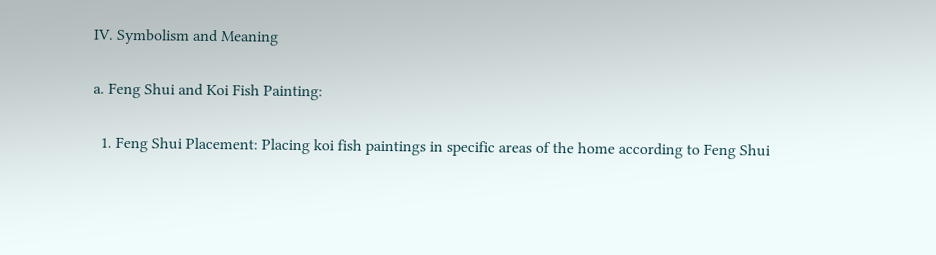IV. Symbolism and Meaning

a. Feng Shui and Koi Fish Painting:

  1. Feng Shui Placement: Placing koi fish paintings in specific areas of the home according to Feng Shui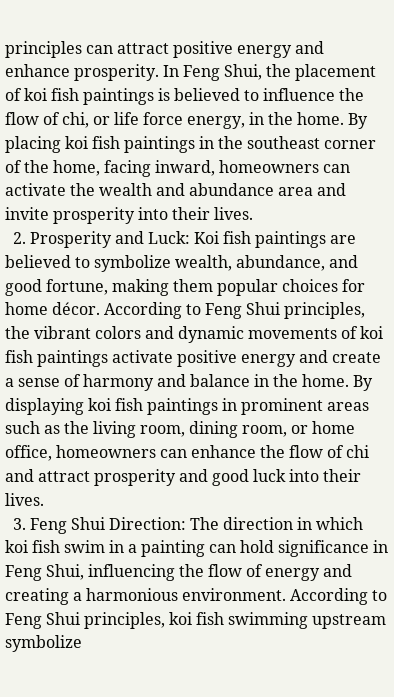principles can attract positive energy and enhance prosperity. In Feng Shui, the placement of koi fish paintings is believed to influence the flow of chi, or life force energy, in the home. By placing koi fish paintings in the southeast corner of the home, facing inward, homeowners can activate the wealth and abundance area and invite prosperity into their lives.
  2. Prosperity and Luck: Koi fish paintings are believed to symbolize wealth, abundance, and good fortune, making them popular choices for home décor. According to Feng Shui principles, the vibrant colors and dynamic movements of koi fish paintings activate positive energy and create a sense of harmony and balance in the home. By displaying koi fish paintings in prominent areas such as the living room, dining room, or home office, homeowners can enhance the flow of chi and attract prosperity and good luck into their lives.
  3. Feng Shui Direction: The direction in which koi fish swim in a painting can hold significance in Feng Shui, influencing the flow of energy and creating a harmonious environment. According to Feng Shui principles, koi fish swimming upstream symbolize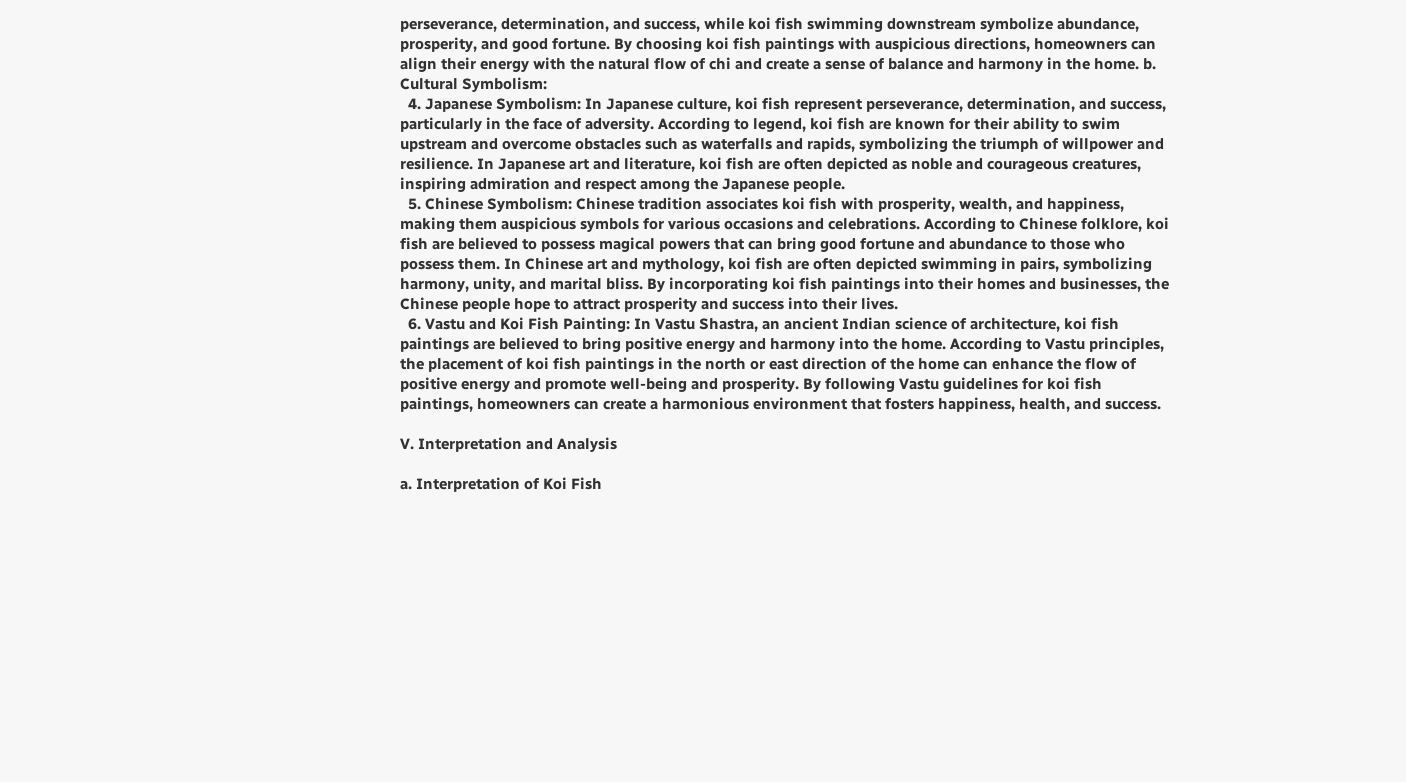perseverance, determination, and success, while koi fish swimming downstream symbolize abundance, prosperity, and good fortune. By choosing koi fish paintings with auspicious directions, homeowners can align their energy with the natural flow of chi and create a sense of balance and harmony in the home. b. Cultural Symbolism:
  4. Japanese Symbolism: In Japanese culture, koi fish represent perseverance, determination, and success, particularly in the face of adversity. According to legend, koi fish are known for their ability to swim upstream and overcome obstacles such as waterfalls and rapids, symbolizing the triumph of willpower and resilience. In Japanese art and literature, koi fish are often depicted as noble and courageous creatures, inspiring admiration and respect among the Japanese people.
  5. Chinese Symbolism: Chinese tradition associates koi fish with prosperity, wealth, and happiness, making them auspicious symbols for various occasions and celebrations. According to Chinese folklore, koi fish are believed to possess magical powers that can bring good fortune and abundance to those who possess them. In Chinese art and mythology, koi fish are often depicted swimming in pairs, symbolizing harmony, unity, and marital bliss. By incorporating koi fish paintings into their homes and businesses, the Chinese people hope to attract prosperity and success into their lives.
  6. Vastu and Koi Fish Painting: In Vastu Shastra, an ancient Indian science of architecture, koi fish paintings are believed to bring positive energy and harmony into the home. According to Vastu principles, the placement of koi fish paintings in the north or east direction of the home can enhance the flow of positive energy and promote well-being and prosperity. By following Vastu guidelines for koi fish paintings, homeowners can create a harmonious environment that fosters happiness, health, and success.

V. Interpretation and Analysis

a. Interpretation of Koi Fish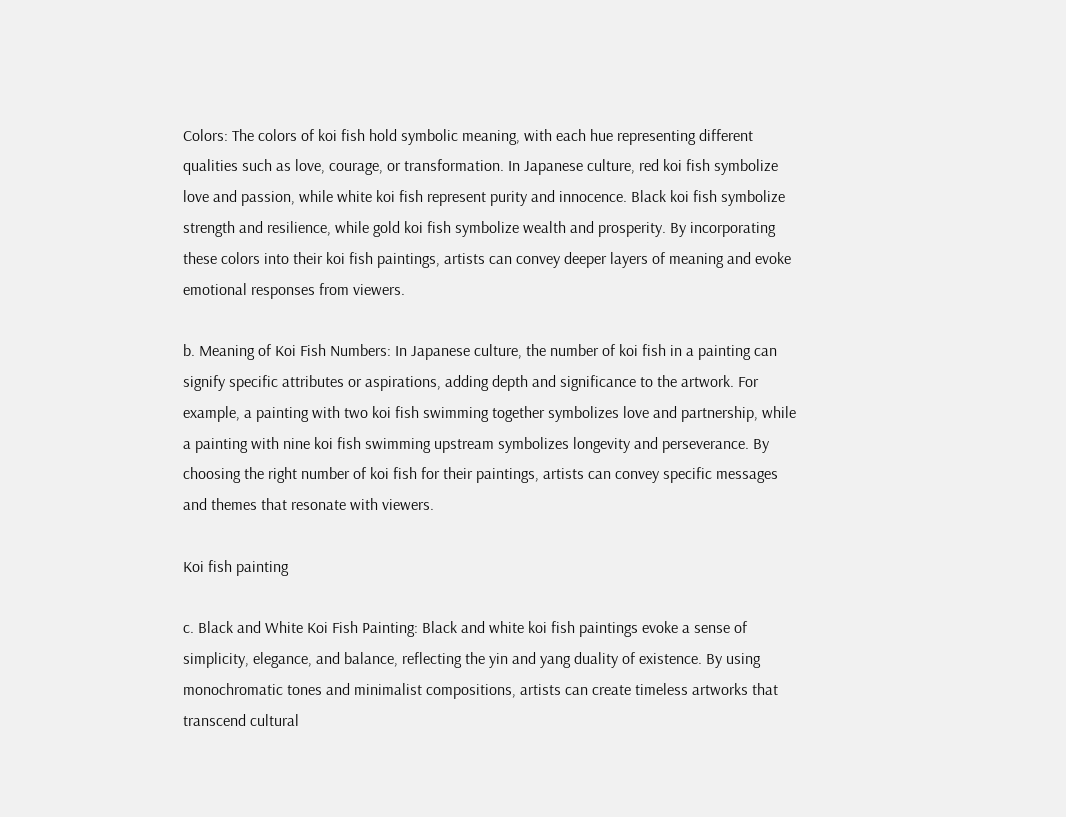Colors: The colors of koi fish hold symbolic meaning, with each hue representing different qualities such as love, courage, or transformation. In Japanese culture, red koi fish symbolize love and passion, while white koi fish represent purity and innocence. Black koi fish symbolize strength and resilience, while gold koi fish symbolize wealth and prosperity. By incorporating these colors into their koi fish paintings, artists can convey deeper layers of meaning and evoke emotional responses from viewers.

b. Meaning of Koi Fish Numbers: In Japanese culture, the number of koi fish in a painting can signify specific attributes or aspirations, adding depth and significance to the artwork. For example, a painting with two koi fish swimming together symbolizes love and partnership, while a painting with nine koi fish swimming upstream symbolizes longevity and perseverance. By choosing the right number of koi fish for their paintings, artists can convey specific messages and themes that resonate with viewers.

Koi fish painting

c. Black and White Koi Fish Painting: Black and white koi fish paintings evoke a sense of simplicity, elegance, and balance, reflecting the yin and yang duality of existence. By using monochromatic tones and minimalist compositions, artists can create timeless artworks that transcend cultural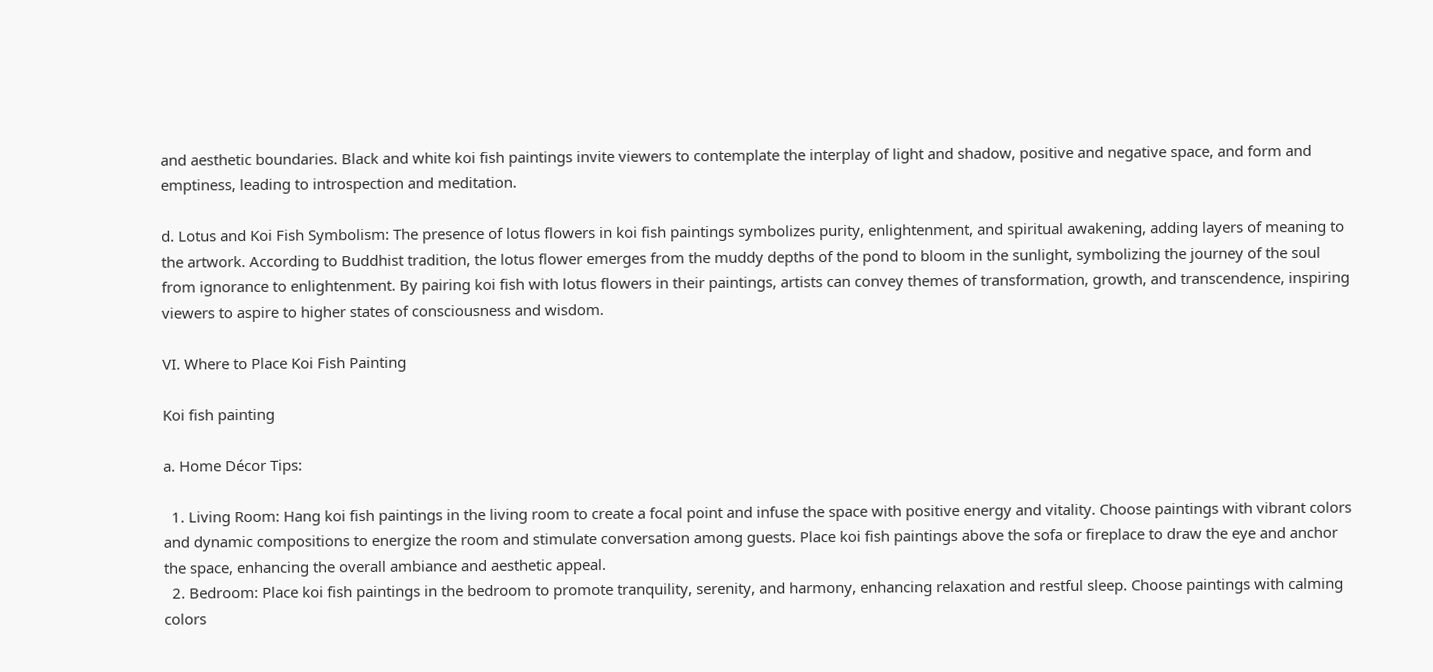and aesthetic boundaries. Black and white koi fish paintings invite viewers to contemplate the interplay of light and shadow, positive and negative space, and form and emptiness, leading to introspection and meditation.

d. Lotus and Koi Fish Symbolism: The presence of lotus flowers in koi fish paintings symbolizes purity, enlightenment, and spiritual awakening, adding layers of meaning to the artwork. According to Buddhist tradition, the lotus flower emerges from the muddy depths of the pond to bloom in the sunlight, symbolizing the journey of the soul from ignorance to enlightenment. By pairing koi fish with lotus flowers in their paintings, artists can convey themes of transformation, growth, and transcendence, inspiring viewers to aspire to higher states of consciousness and wisdom.

VI. Where to Place Koi Fish Painting

Koi fish painting

a. Home Décor Tips:

  1. Living Room: Hang koi fish paintings in the living room to create a focal point and infuse the space with positive energy and vitality. Choose paintings with vibrant colors and dynamic compositions to energize the room and stimulate conversation among guests. Place koi fish paintings above the sofa or fireplace to draw the eye and anchor the space, enhancing the overall ambiance and aesthetic appeal.
  2. Bedroom: Place koi fish paintings in the bedroom to promote tranquility, serenity, and harmony, enhancing relaxation and restful sleep. Choose paintings with calming colors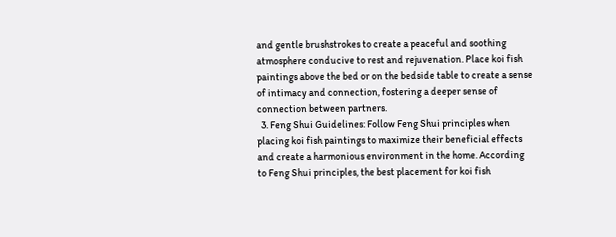and gentle brushstrokes to create a peaceful and soothing atmosphere conducive to rest and rejuvenation. Place koi fish paintings above the bed or on the bedside table to create a sense of intimacy and connection, fostering a deeper sense of connection between partners.
  3. Feng Shui Guidelines: Follow Feng Shui principles when placing koi fish paintings to maximize their beneficial effects and create a harmonious environment in the home. According to Feng Shui principles, the best placement for koi fish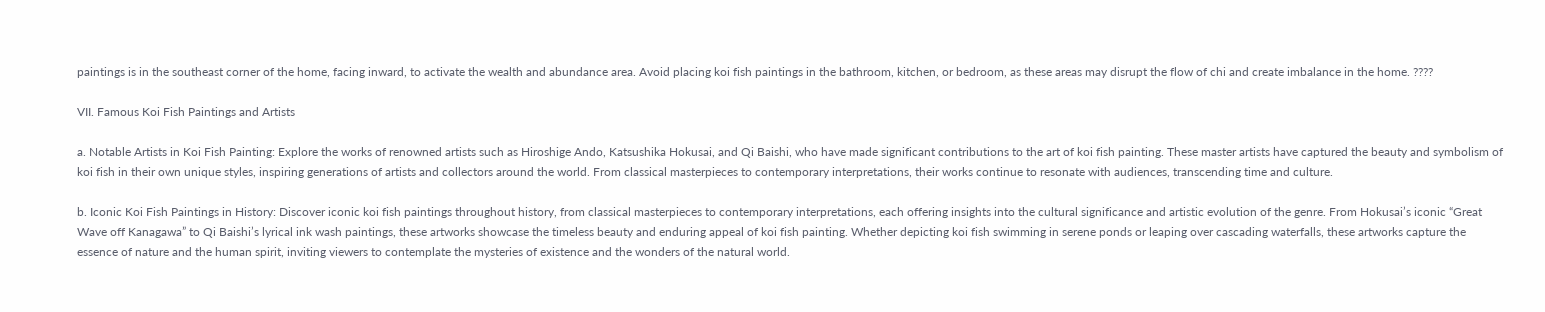paintings is in the southeast corner of the home, facing inward, to activate the wealth and abundance area. Avoid placing koi fish paintings in the bathroom, kitchen, or bedroom, as these areas may disrupt the flow of chi and create imbalance in the home. ????

VII. Famous Koi Fish Paintings and Artists

a. Notable Artists in Koi Fish Painting: Explore the works of renowned artists such as Hiroshige Ando, Katsushika Hokusai, and Qi Baishi, who have made significant contributions to the art of koi fish painting. These master artists have captured the beauty and symbolism of koi fish in their own unique styles, inspiring generations of artists and collectors around the world. From classical masterpieces to contemporary interpretations, their works continue to resonate with audiences, transcending time and culture.

b. Iconic Koi Fish Paintings in History: Discover iconic koi fish paintings throughout history, from classical masterpieces to contemporary interpretations, each offering insights into the cultural significance and artistic evolution of the genre. From Hokusai’s iconic “Great Wave off Kanagawa” to Qi Baishi’s lyrical ink wash paintings, these artworks showcase the timeless beauty and enduring appeal of koi fish painting. Whether depicting koi fish swimming in serene ponds or leaping over cascading waterfalls, these artworks capture the essence of nature and the human spirit, inviting viewers to contemplate the mysteries of existence and the wonders of the natural world.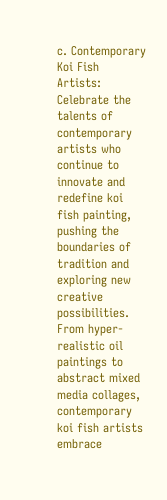c. Contemporary Koi Fish Artists: Celebrate the talents of contemporary artists who continue to innovate and redefine koi fish painting, pushing the boundaries of tradition and exploring new creative possibilities. From hyper-realistic oil paintings to abstract mixed media collages, contemporary koi fish artists embrace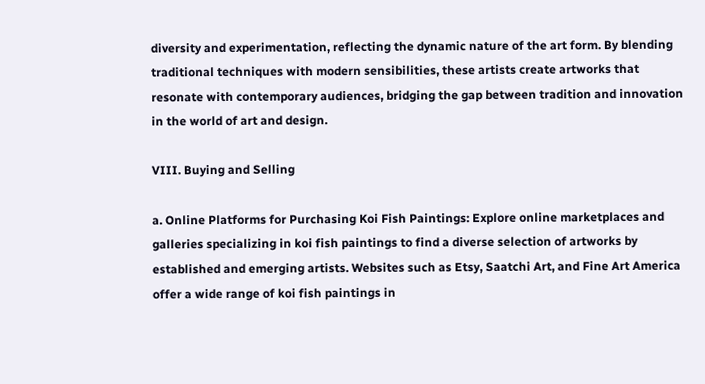diversity and experimentation, reflecting the dynamic nature of the art form. By blending traditional techniques with modern sensibilities, these artists create artworks that resonate with contemporary audiences, bridging the gap between tradition and innovation in the world of art and design.

VIII. Buying and Selling

a. Online Platforms for Purchasing Koi Fish Paintings: Explore online marketplaces and galleries specializing in koi fish paintings to find a diverse selection of artworks by established and emerging artists. Websites such as Etsy, Saatchi Art, and Fine Art America offer a wide range of koi fish paintings in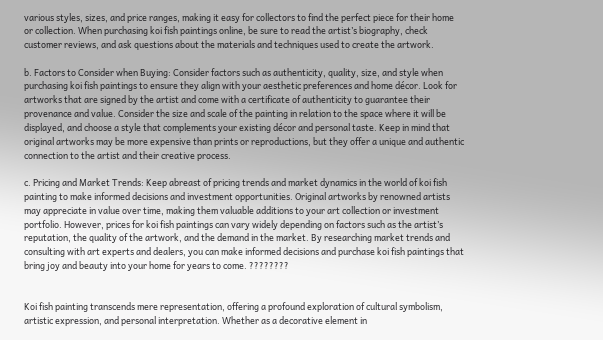various styles, sizes, and price ranges, making it easy for collectors to find the perfect piece for their home or collection. When purchasing koi fish paintings online, be sure to read the artist’s biography, check customer reviews, and ask questions about the materials and techniques used to create the artwork.

b. Factors to Consider when Buying: Consider factors such as authenticity, quality, size, and style when purchasing koi fish paintings to ensure they align with your aesthetic preferences and home décor. Look for artworks that are signed by the artist and come with a certificate of authenticity to guarantee their provenance and value. Consider the size and scale of the painting in relation to the space where it will be displayed, and choose a style that complements your existing décor and personal taste. Keep in mind that original artworks may be more expensive than prints or reproductions, but they offer a unique and authentic connection to the artist and their creative process.

c. Pricing and Market Trends: Keep abreast of pricing trends and market dynamics in the world of koi fish painting to make informed decisions and investment opportunities. Original artworks by renowned artists may appreciate in value over time, making them valuable additions to your art collection or investment portfolio. However, prices for koi fish paintings can vary widely depending on factors such as the artist’s reputation, the quality of the artwork, and the demand in the market. By researching market trends and consulting with art experts and dealers, you can make informed decisions and purchase koi fish paintings that bring joy and beauty into your home for years to come. ????????


Koi fish painting transcends mere representation, offering a profound exploration of cultural symbolism, artistic expression, and personal interpretation. Whether as a decorative element in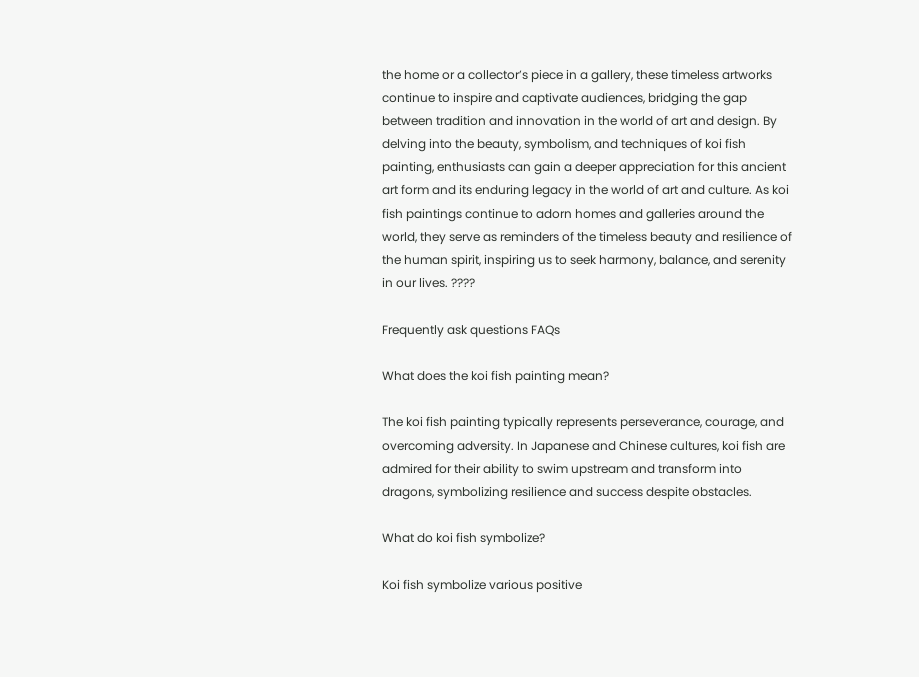the home or a collector’s piece in a gallery, these timeless artworks continue to inspire and captivate audiences, bridging the gap between tradition and innovation in the world of art and design. By delving into the beauty, symbolism, and techniques of koi fish painting, enthusiasts can gain a deeper appreciation for this ancient art form and its enduring legacy in the world of art and culture. As koi fish paintings continue to adorn homes and galleries around the world, they serve as reminders of the timeless beauty and resilience of the human spirit, inspiring us to seek harmony, balance, and serenity in our lives. ????

Frequently ask questions FAQs

What does the koi fish painting mean?

The koi fish painting typically represents perseverance, courage, and overcoming adversity. In Japanese and Chinese cultures, koi fish are admired for their ability to swim upstream and transform into dragons, symbolizing resilience and success despite obstacles.

What do koi fish symbolize?

Koi fish symbolize various positive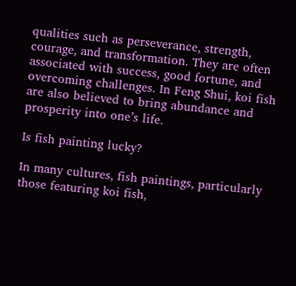qualities such as perseverance, strength, courage, and transformation. They are often associated with success, good fortune, and overcoming challenges. In Feng Shui, koi fish are also believed to bring abundance and prosperity into one’s life.

Is fish painting lucky?

In many cultures, fish paintings, particularly those featuring koi fish,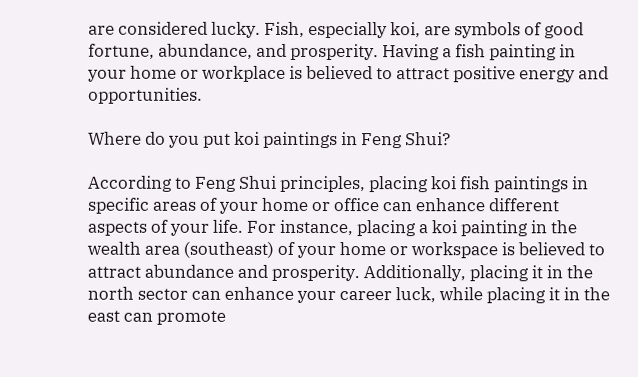are considered lucky. Fish, especially koi, are symbols of good fortune, abundance, and prosperity. Having a fish painting in your home or workplace is believed to attract positive energy and opportunities.

Where do you put koi paintings in Feng Shui?

According to Feng Shui principles, placing koi fish paintings in specific areas of your home or office can enhance different aspects of your life. For instance, placing a koi painting in the wealth area (southeast) of your home or workspace is believed to attract abundance and prosperity. Additionally, placing it in the north sector can enhance your career luck, while placing it in the east can promote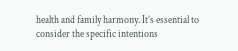health and family harmony. It’s essential to consider the specific intentions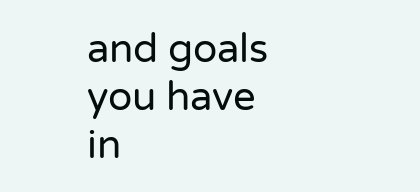and goals you have in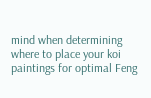mind when determining where to place your koi paintings for optimal Feng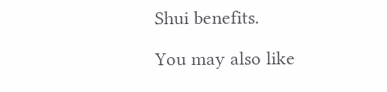Shui benefits.

You may also like